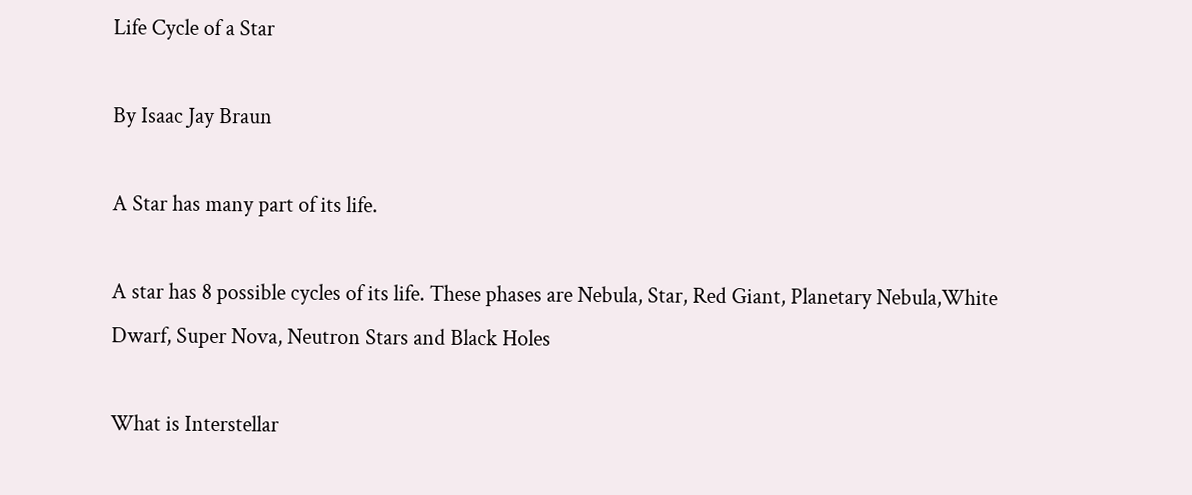Life Cycle of a Star

By Isaac Jay Braun

A Star has many part of its life.

A star has 8 possible cycles of its life. These phases are Nebula, Star, Red Giant, Planetary Nebula,White Dwarf, Super Nova, Neutron Stars and Black Holes

What is Interstellar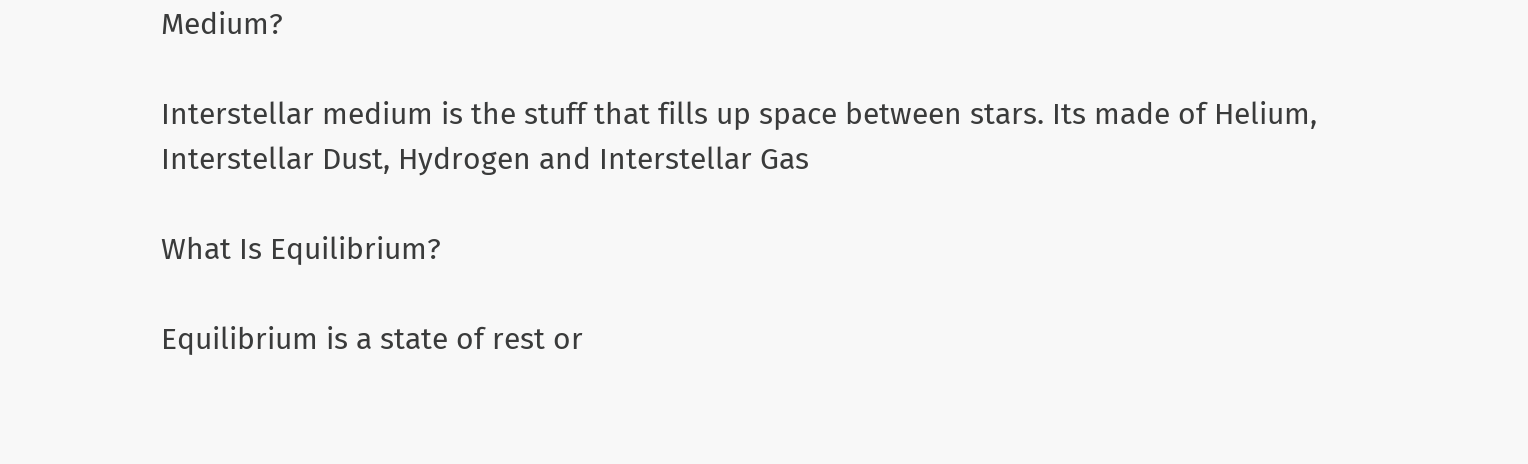Medium?

Interstellar medium is the stuff that fills up space between stars. Its made of Helium, Interstellar Dust, Hydrogen and Interstellar Gas

What Is Equilibrium?

Equilibrium is a state of rest or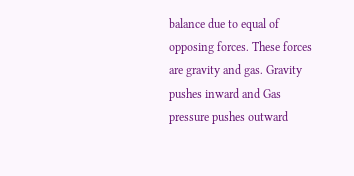balance due to equal of opposing forces. These forces are gravity and gas. Gravity pushes inward and Gas pressure pushes outward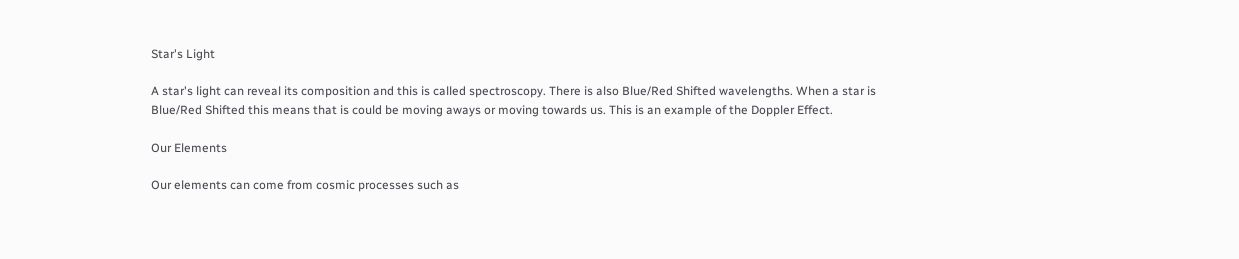Star's Light

A star's light can reveal its composition and this is called spectroscopy. There is also Blue/Red Shifted wavelengths. When a star is Blue/Red Shifted this means that is could be moving aways or moving towards us. This is an example of the Doppler Effect.

Our Elements

Our elements can come from cosmic processes such as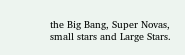the Big Bang, Super Novas, small stars and Large Stars.